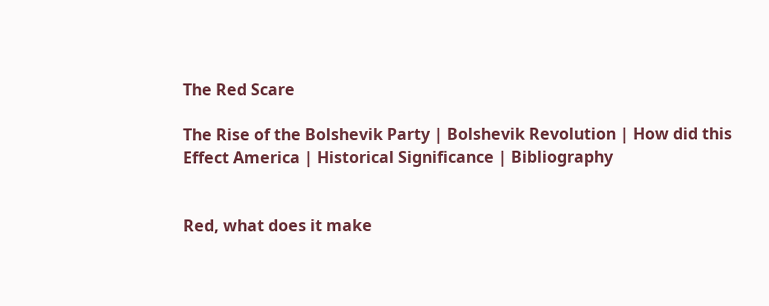The Red Scare

The Rise of the Bolshevik Party | Bolshevik Revolution | How did this Effect America | Historical Significance | Bibliography


Red, what does it make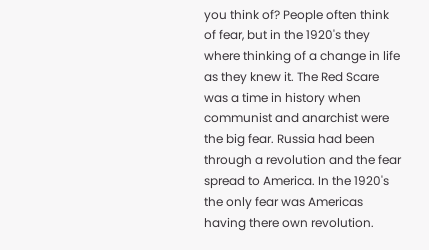you think of? People often think of fear, but in the 1920's they where thinking of a change in life as they knew it. The Red Scare was a time in history when communist and anarchist were the big fear. Russia had been through a revolution and the fear spread to America. In the 1920's the only fear was Americas having there own revolution.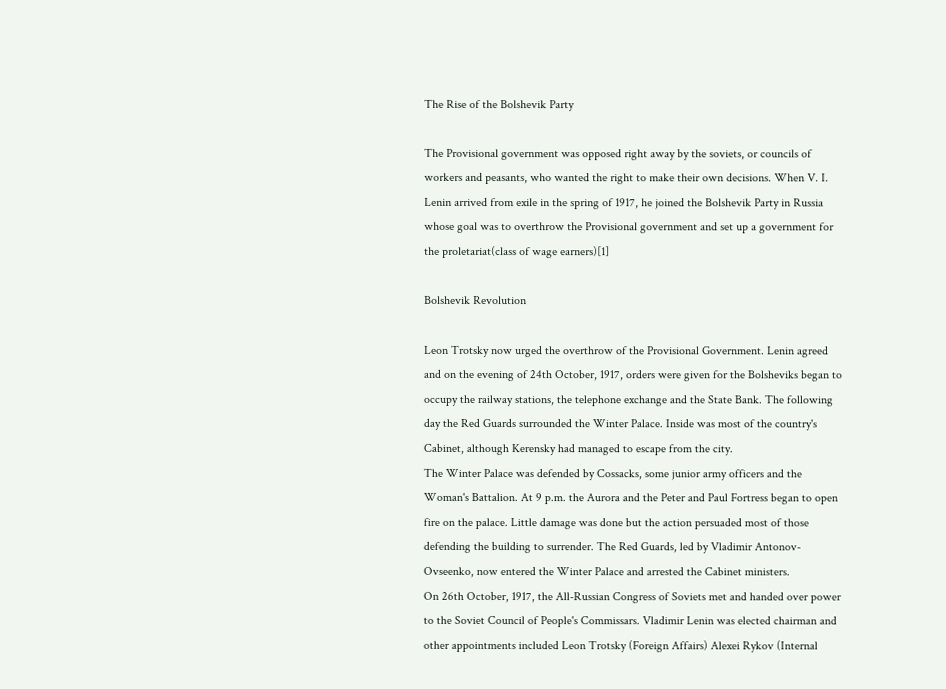The Rise of the Bolshevik Party

The Provisional government was opposed right away by the soviets, or councils of workers and peasants, who wanted the right to make their own decisions. When V. I. Lenin arrived from exile in the spring of 1917, he joined the Bolshevik Party in Russia whose goal was to overthrow the Provisional government and set up a government for the proletariat(class of wage earners)[1]

Bolshevik Revolution

Leon Trotsky now urged the overthrow of the Provisional Government. Lenin agreed and on the evening of 24th October, 1917, orders were given for the Bolsheviks began to occupy the railway stations, the telephone exchange and the State Bank. The following day the Red Guards surrounded the Winter Palace. Inside was most of the country's Cabinet, although Kerensky had managed to escape from the city.
The Winter Palace was defended by Cossacks, some junior army officers and the Woman's Battalion. At 9 p.m. the Aurora and the Peter and Paul Fortress began to open fire on the palace. Little damage was done but the action persuaded most of those defending the building to surrender. The Red Guards, led by Vladimir Antonov-Ovseenko, now entered the Winter Palace and arrested the Cabinet ministers.
On 26th October, 1917, the All-Russian Congress of Soviets met and handed over power to the Soviet Council of People's Commissars. Vladimir Lenin was elected chairman and other appointments included Leon Trotsky (Foreign Affairs) Alexei Rykov (Internal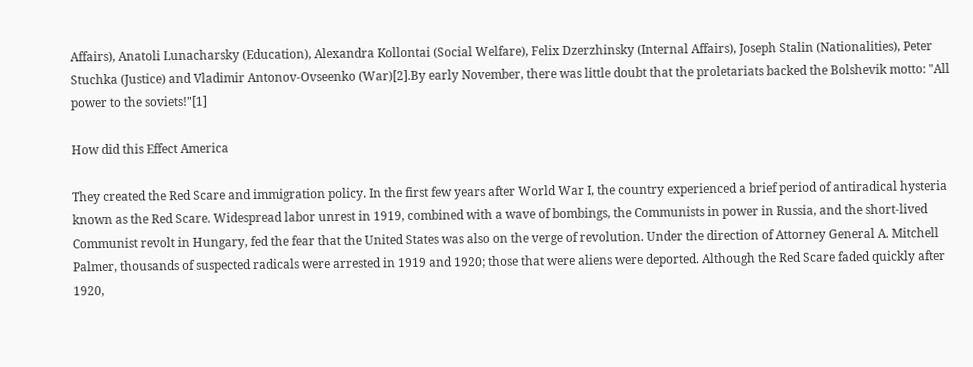Affairs), Anatoli Lunacharsky (Education), Alexandra Kollontai (Social Welfare), Felix Dzerzhinsky (Internal Affairs), Joseph Stalin (Nationalities), Peter Stuchka (Justice) and Vladimir Antonov-Ovseenko (War)[2].By early November, there was little doubt that the proletariats backed the Bolshevik motto: "All power to the soviets!"[1]

How did this Effect America

They created the Red Scare and immigration policy. In the first few years after World War I, the country experienced a brief period of antiradical hysteria known as the Red Scare. Widespread labor unrest in 1919, combined with a wave of bombings, the Communists in power in Russia, and the short-lived Communist revolt in Hungary, fed the fear that the United States was also on the verge of revolution. Under the direction of Attorney General A. Mitchell Palmer, thousands of suspected radicals were arrested in 1919 and 1920; those that were aliens were deported. Although the Red Scare faded quickly after 1920,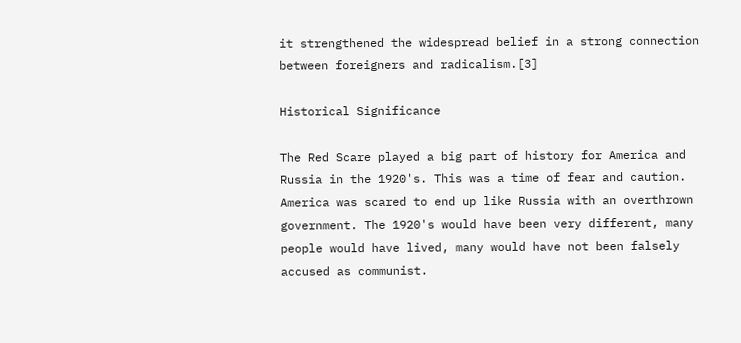it strengthened the widespread belief in a strong connection between foreigners and radicalism.[3]

Historical Significance

The Red Scare played a big part of history for America and Russia in the 1920's. This was a time of fear and caution. America was scared to end up like Russia with an overthrown government. The 1920's would have been very different, many people would have lived, many would have not been falsely accused as communist.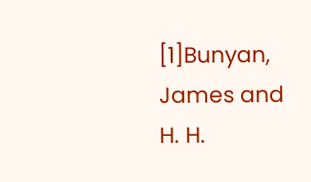[1]Bunyan, James and H. H.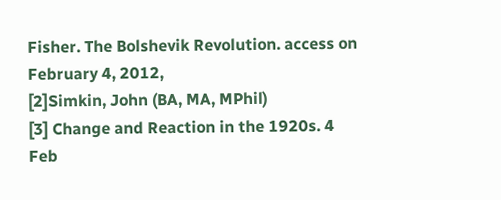Fisher. The Bolshevik Revolution. access on February 4, 2012,
[2]Simkin, John (BA, MA, MPhil)
[3] Change and Reaction in the 1920s. 4 Feb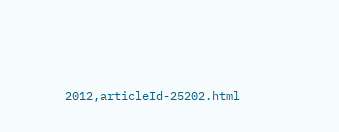2012,articleId-25202.html